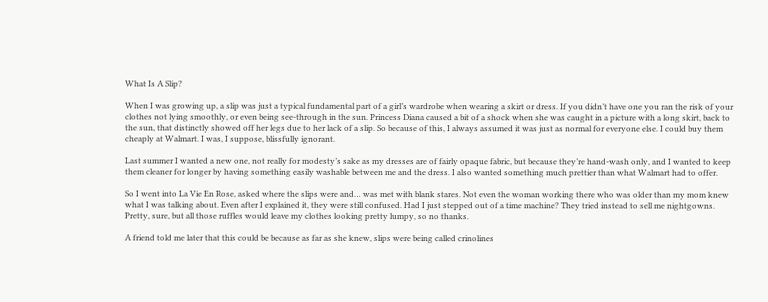What Is A Slip?

When I was growing up, a slip was just a typical fundamental part of a girl’s wardrobe when wearing a skirt or dress. If you didn’t have one you ran the risk of your clothes not lying smoothly, or even being see-through in the sun. Princess Diana caused a bit of a shock when she was caught in a picture with a long skirt, back to the sun, that distinctly showed off her legs due to her lack of a slip. So because of this, I always assumed it was just as normal for everyone else. I could buy them cheaply at Walmart. I was, I suppose, blissfully ignorant.

Last summer I wanted a new one, not really for modesty’s sake as my dresses are of fairly opaque fabric, but because they’re hand-wash only, and I wanted to keep them cleaner for longer by having something easily washable between me and the dress. I also wanted something much prettier than what Walmart had to offer.

So I went into La Vie En Rose, asked where the slips were and… was met with blank stares. Not even the woman working there who was older than my mom knew what I was talking about. Even after I explained it, they were still confused. Had I just stepped out of a time machine? They tried instead to sell me nightgowns. Pretty, sure, but all those ruffles would leave my clothes looking pretty lumpy, so no thanks.

A friend told me later that this could be because as far as she knew, slips were being called crinolines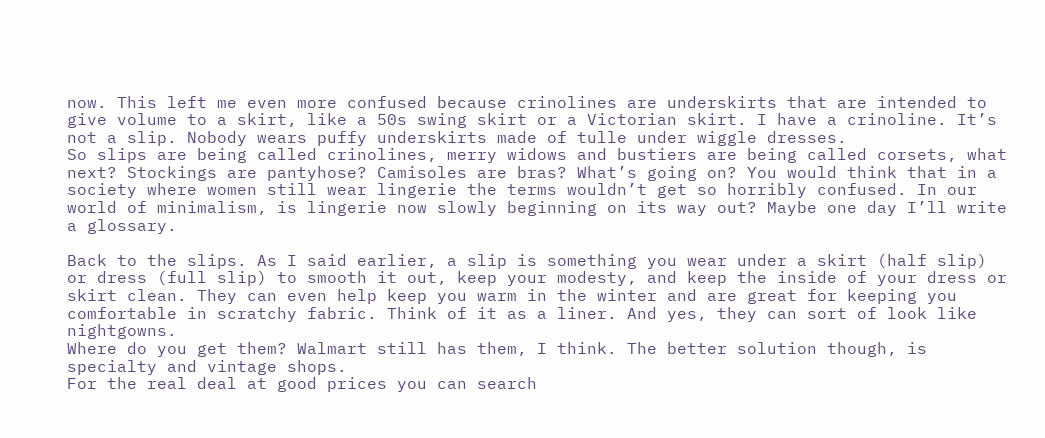now. This left me even more confused because crinolines are underskirts that are intended to give volume to a skirt, like a 50s swing skirt or a Victorian skirt. I have a crinoline. It’s not a slip. Nobody wears puffy underskirts made of tulle under wiggle dresses.
So slips are being called crinolines, merry widows and bustiers are being called corsets, what next? Stockings are pantyhose? Camisoles are bras? What’s going on? You would think that in a society where women still wear lingerie the terms wouldn’t get so horribly confused. In our world of minimalism, is lingerie now slowly beginning on its way out? Maybe one day I’ll write a glossary.

Back to the slips. As I said earlier, a slip is something you wear under a skirt (half slip) or dress (full slip) to smooth it out, keep your modesty, and keep the inside of your dress or skirt clean. They can even help keep you warm in the winter and are great for keeping you comfortable in scratchy fabric. Think of it as a liner. And yes, they can sort of look like nightgowns.
Where do you get them? Walmart still has them, I think. The better solution though, is specialty and vintage shops.
For the real deal at good prices you can search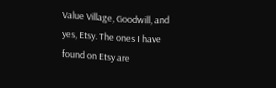Value Village, Goodwill, and yes, Etsy. The ones I have found on Etsy are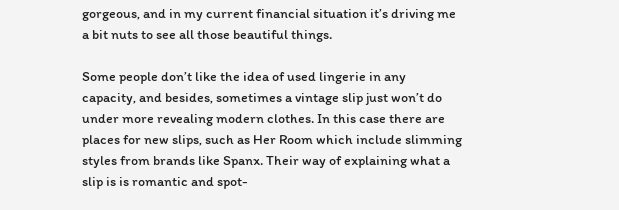gorgeous, and in my current financial situation it’s driving me a bit nuts to see all those beautiful things.

Some people don’t like the idea of used lingerie in any capacity, and besides, sometimes a vintage slip just won’t do under more revealing modern clothes. In this case there are places for new slips, such as Her Room which include slimming styles from brands like Spanx. Their way of explaining what a slip is is romantic and spot-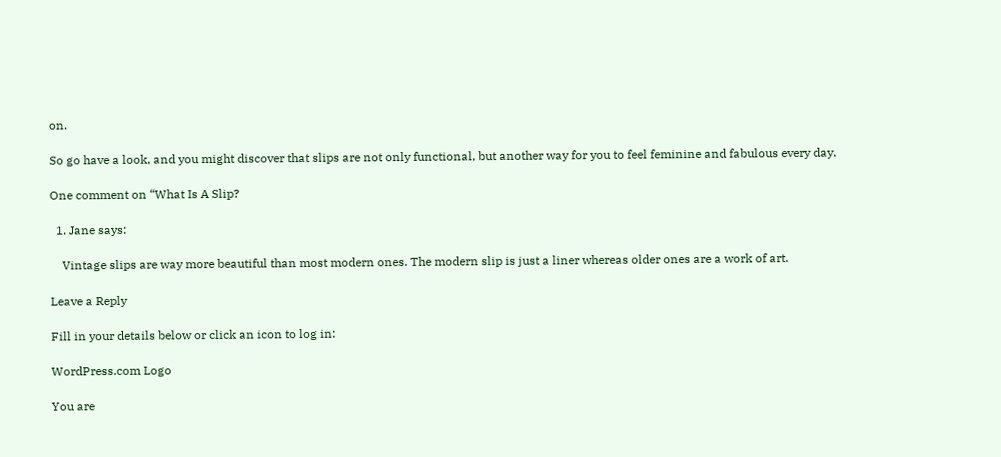on.

So go have a look, and you might discover that slips are not only functional, but another way for you to feel feminine and fabulous every day.

One comment on “What Is A Slip?

  1. Jane says:

    Vintage slips are way more beautiful than most modern ones. The modern slip is just a liner whereas older ones are a work of art.

Leave a Reply

Fill in your details below or click an icon to log in:

WordPress.com Logo

You are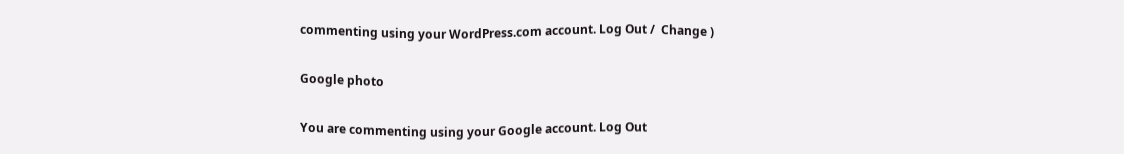commenting using your WordPress.com account. Log Out /  Change )

Google photo

You are commenting using your Google account. Log Out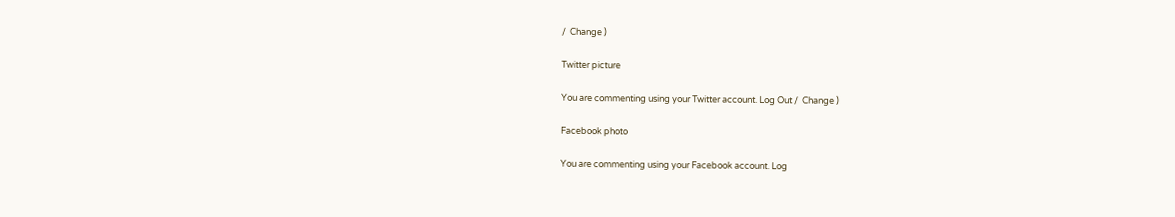/  Change )

Twitter picture

You are commenting using your Twitter account. Log Out /  Change )

Facebook photo

You are commenting using your Facebook account. Log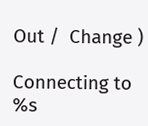Out /  Change )

Connecting to %s